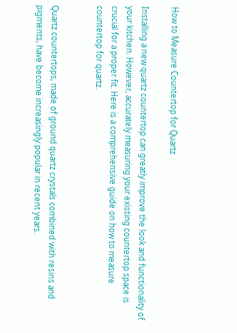How to Measure Countertop for Quartz

Installing a new quartz countertop can greatly improve the look and functionality of your kitchen. However, accurately measuring your existing countertop space is crucial for a proper fit. Here is a comprehensive guide on how to measure countertop for quartz.


Quartz countertops, made of ground quartz crystals combined with resins and pigments, have become increasingly popular in recent years.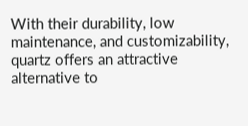With their durability, low maintenance, and customizability, quartz offers an attractive alternative to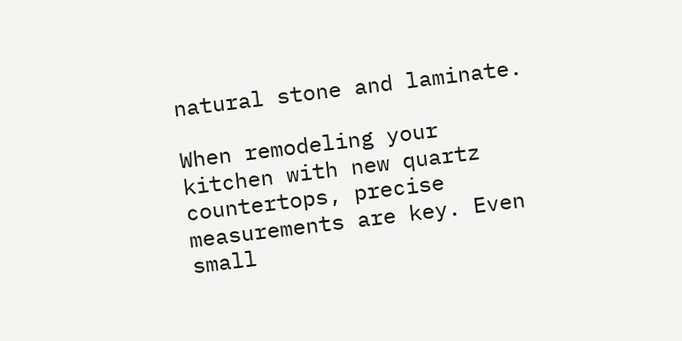natural stone and laminate.

When remodeling your kitchen with new quartz countertops, precise measurements are key. Even small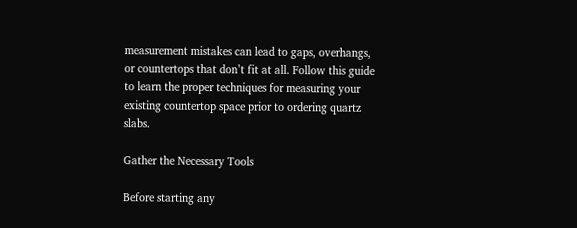measurement mistakes can lead to gaps, overhangs, or countertops that don’t fit at all. Follow this guide to learn the proper techniques for measuring your existing countertop space prior to ordering quartz slabs.

Gather the Necessary Tools

Before starting any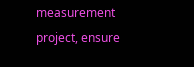measurement project, ensure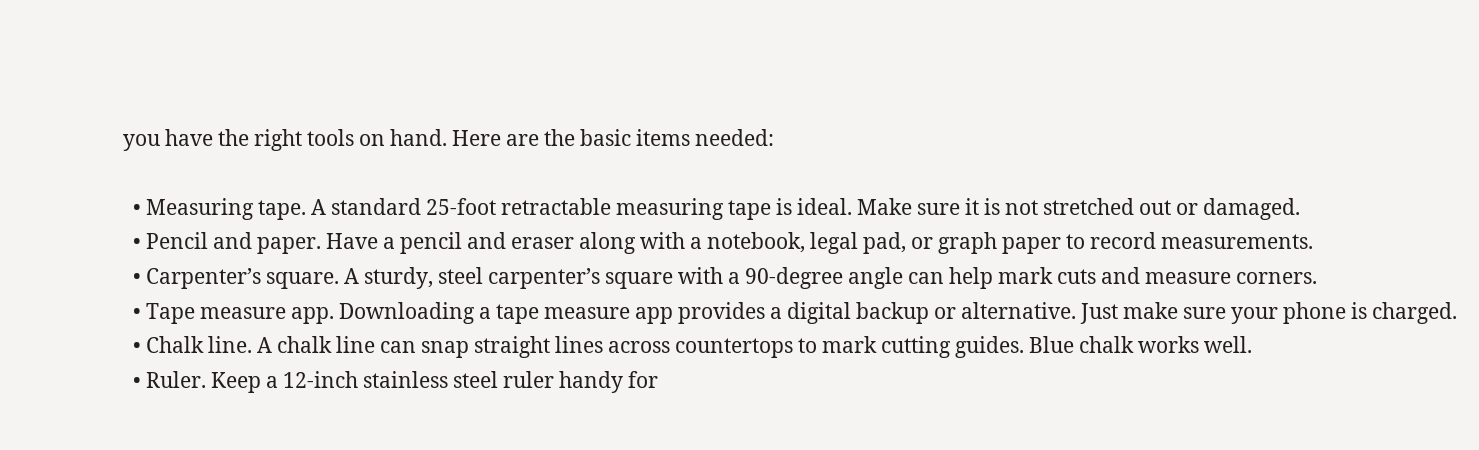you have the right tools on hand. Here are the basic items needed:

  • Measuring tape. A standard 25-foot retractable measuring tape is ideal. Make sure it is not stretched out or damaged.
  • Pencil and paper. Have a pencil and eraser along with a notebook, legal pad, or graph paper to record measurements.
  • Carpenter’s square. A sturdy, steel carpenter’s square with a 90-degree angle can help mark cuts and measure corners.
  • Tape measure app. Downloading a tape measure app provides a digital backup or alternative. Just make sure your phone is charged.
  • Chalk line. A chalk line can snap straight lines across countertops to mark cutting guides. Blue chalk works well.
  • Ruler. Keep a 12-inch stainless steel ruler handy for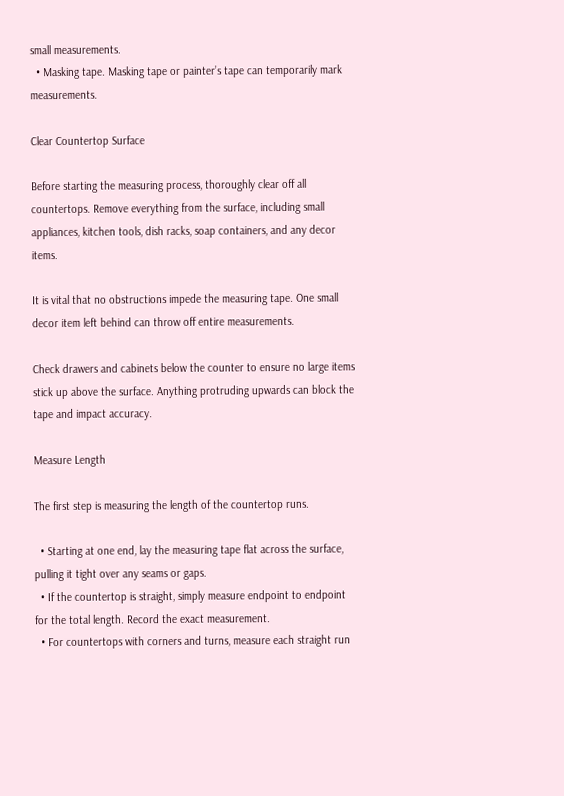small measurements.
  • Masking tape. Masking tape or painter’s tape can temporarily mark measurements.

Clear Countertop Surface

Before starting the measuring process, thoroughly clear off all countertops. Remove everything from the surface, including small appliances, kitchen tools, dish racks, soap containers, and any decor items.

It is vital that no obstructions impede the measuring tape. One small decor item left behind can throw off entire measurements.

Check drawers and cabinets below the counter to ensure no large items stick up above the surface. Anything protruding upwards can block the tape and impact accuracy.

Measure Length

The first step is measuring the length of the countertop runs.

  • Starting at one end, lay the measuring tape flat across the surface, pulling it tight over any seams or gaps.
  • If the countertop is straight, simply measure endpoint to endpoint for the total length. Record the exact measurement.
  • For countertops with corners and turns, measure each straight run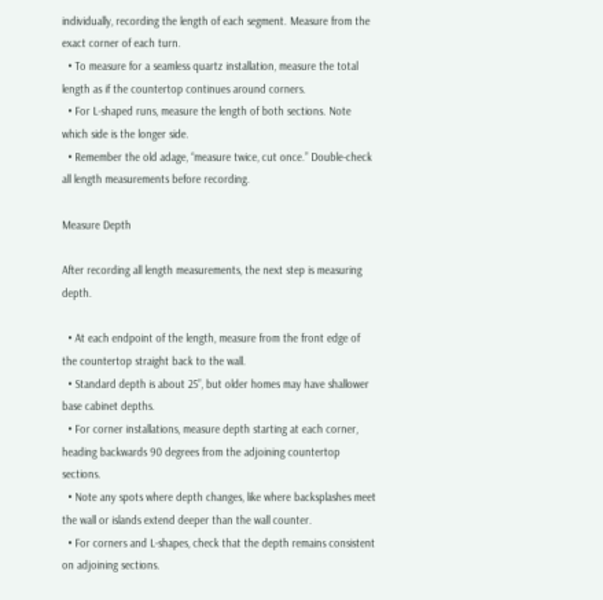individually, recording the length of each segment. Measure from the exact corner of each turn.
  • To measure for a seamless quartz installation, measure the total length as if the countertop continues around corners.
  • For L-shaped runs, measure the length of both sections. Note which side is the longer side.
  • Remember the old adage, “measure twice, cut once.” Double-check all length measurements before recording.

Measure Depth

After recording all length measurements, the next step is measuring depth.

  • At each endpoint of the length, measure from the front edge of the countertop straight back to the wall.
  • Standard depth is about 25”, but older homes may have shallower base cabinet depths.
  • For corner installations, measure depth starting at each corner, heading backwards 90 degrees from the adjoining countertop sections.
  • Note any spots where depth changes, like where backsplashes meet the wall or islands extend deeper than the wall counter.
  • For corners and L-shapes, check that the depth remains consistent on adjoining sections.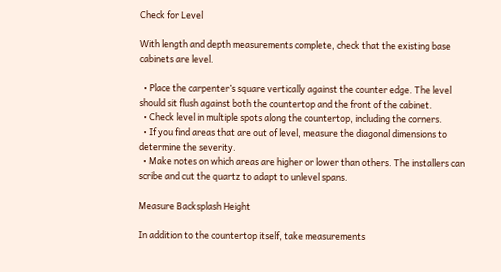Check for Level

With length and depth measurements complete, check that the existing base cabinets are level.

  • Place the carpenter’s square vertically against the counter edge. The level should sit flush against both the countertop and the front of the cabinet.
  • Check level in multiple spots along the countertop, including the corners.
  • If you find areas that are out of level, measure the diagonal dimensions to determine the severity.
  • Make notes on which areas are higher or lower than others. The installers can scribe and cut the quartz to adapt to unlevel spans.

Measure Backsplash Height

In addition to the countertop itself, take measurements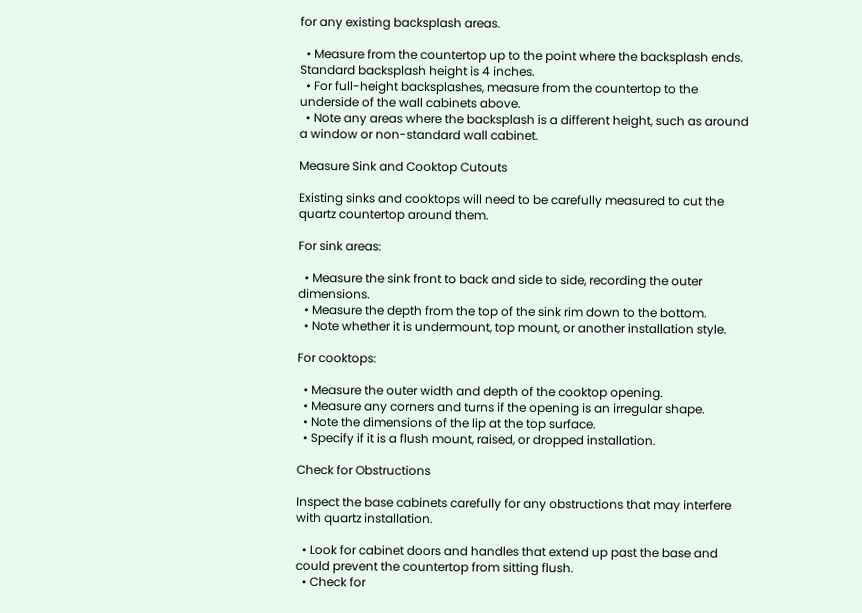for any existing backsplash areas.

  • Measure from the countertop up to the point where the backsplash ends. Standard backsplash height is 4 inches.
  • For full-height backsplashes, measure from the countertop to the underside of the wall cabinets above.
  • Note any areas where the backsplash is a different height, such as around a window or non-standard wall cabinet.

Measure Sink and Cooktop Cutouts

Existing sinks and cooktops will need to be carefully measured to cut the quartz countertop around them.

For sink areas:

  • Measure the sink front to back and side to side, recording the outer dimensions.
  • Measure the depth from the top of the sink rim down to the bottom.
  • Note whether it is undermount, top mount, or another installation style.

For cooktops:

  • Measure the outer width and depth of the cooktop opening.
  • Measure any corners and turns if the opening is an irregular shape.
  • Note the dimensions of the lip at the top surface.
  • Specify if it is a flush mount, raised, or dropped installation.

Check for Obstructions

Inspect the base cabinets carefully for any obstructions that may interfere with quartz installation.

  • Look for cabinet doors and handles that extend up past the base and could prevent the countertop from sitting flush.
  • Check for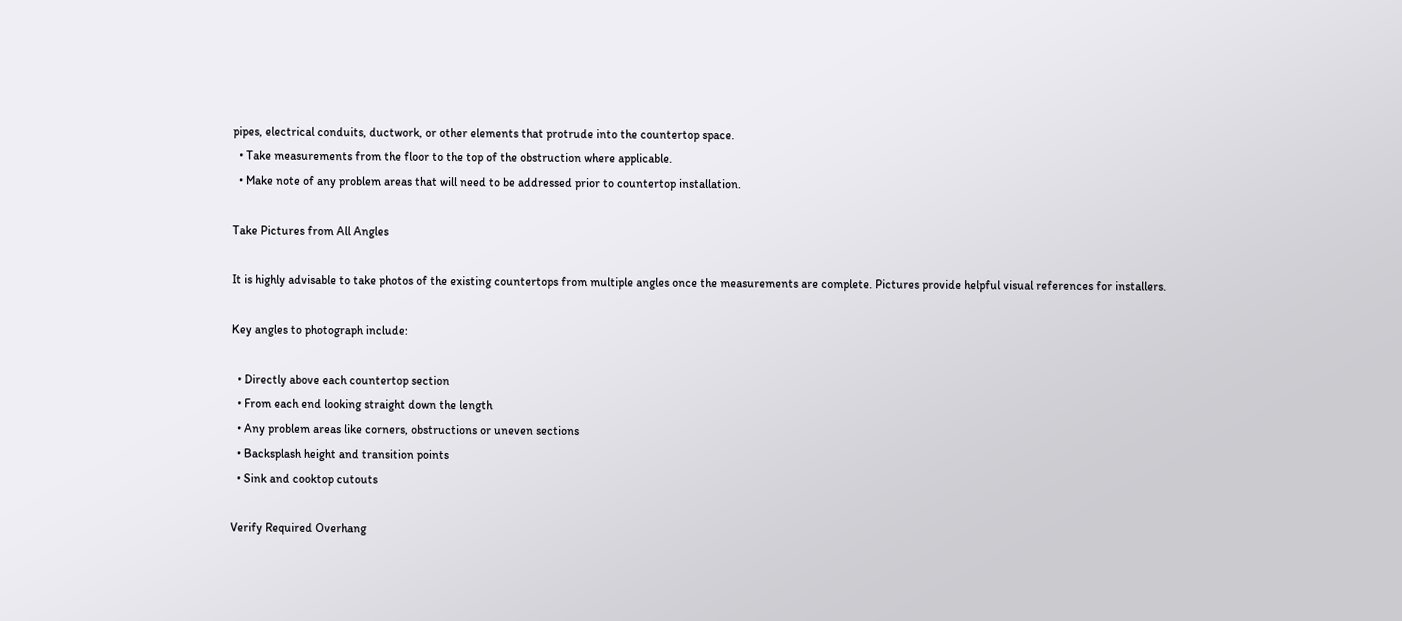pipes, electrical conduits, ductwork, or other elements that protrude into the countertop space.
  • Take measurements from the floor to the top of the obstruction where applicable.
  • Make note of any problem areas that will need to be addressed prior to countertop installation.

Take Pictures from All Angles

It is highly advisable to take photos of the existing countertops from multiple angles once the measurements are complete. Pictures provide helpful visual references for installers.

Key angles to photograph include:

  • Directly above each countertop section
  • From each end looking straight down the length
  • Any problem areas like corners, obstructions or uneven sections
  • Backsplash height and transition points
  • Sink and cooktop cutouts

Verify Required Overhang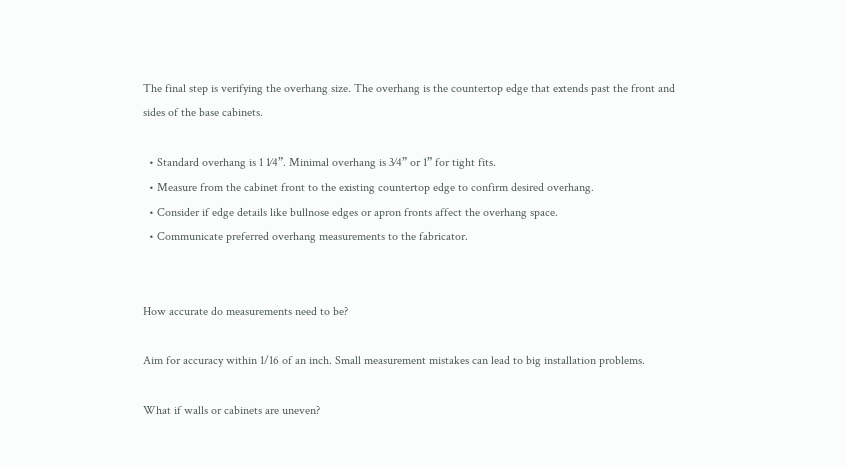The final step is verifying the overhang size. The overhang is the countertop edge that extends past the front and sides of the base cabinets.

  • Standard overhang is 1 1⁄4”. Minimal overhang is 3⁄4” or 1” for tight fits.
  • Measure from the cabinet front to the existing countertop edge to confirm desired overhang.
  • Consider if edge details like bullnose edges or apron fronts affect the overhang space.
  • Communicate preferred overhang measurements to the fabricator.


How accurate do measurements need to be?

Aim for accuracy within 1/16 of an inch. Small measurement mistakes can lead to big installation problems.

What if walls or cabinets are uneven?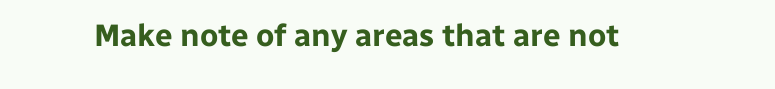Make note of any areas that are not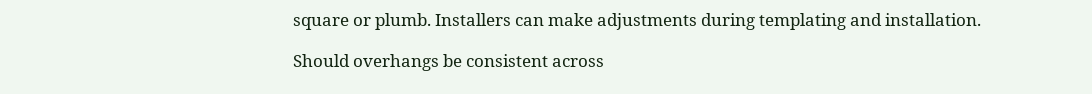square or plumb. Installers can make adjustments during templating and installation.

Should overhangs be consistent across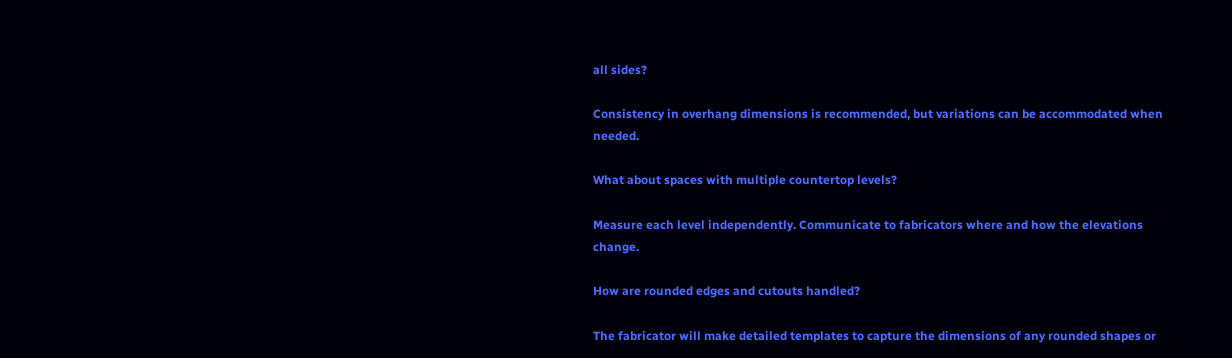all sides?

Consistency in overhang dimensions is recommended, but variations can be accommodated when needed.

What about spaces with multiple countertop levels?

Measure each level independently. Communicate to fabricators where and how the elevations change.

How are rounded edges and cutouts handled?

The fabricator will make detailed templates to capture the dimensions of any rounded shapes or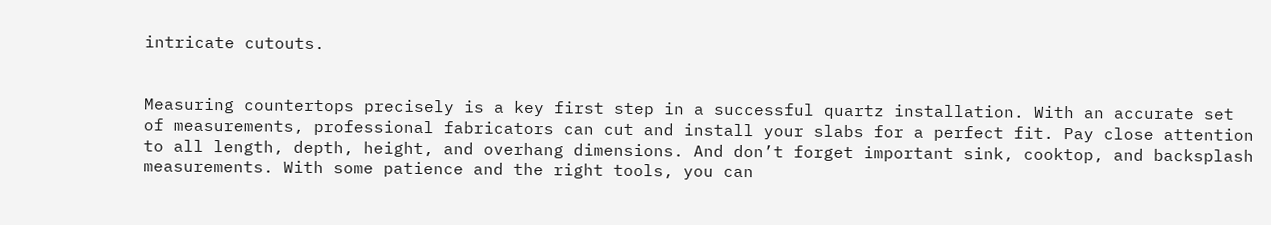intricate cutouts.


Measuring countertops precisely is a key first step in a successful quartz installation. With an accurate set of measurements, professional fabricators can cut and install your slabs for a perfect fit. Pay close attention to all length, depth, height, and overhang dimensions. And don’t forget important sink, cooktop, and backsplash measurements. With some patience and the right tools, you can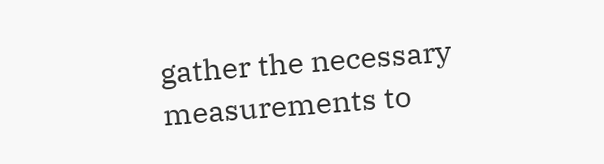gather the necessary measurements to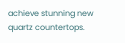achieve stunning new quartz countertops.